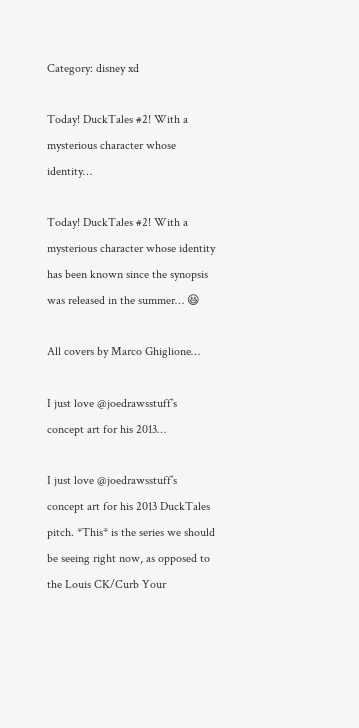Category: disney xd

Today! DuckTales #2! With a mysterious character whose identity…

Today! DuckTales #2! With a mysterious character whose identity has been known since the synopsis was released in the summer… 😆

All covers by Marco Ghiglione…

I just love @joedrawsstuff’s concept art for his 2013…

I just love @joedrawsstuff’s concept art for his 2013 DuckTales pitch. *This* is the series we should be seeing right now, as opposed to the Louis CK/Curb Your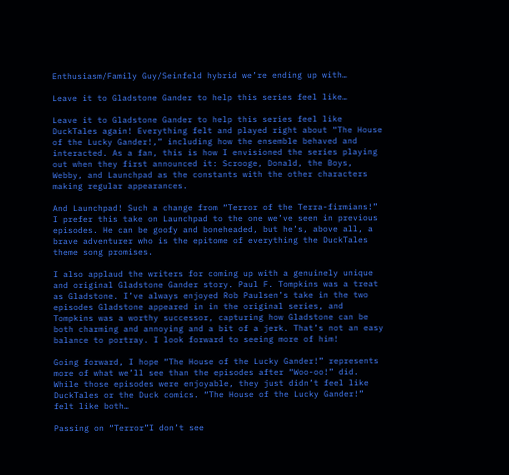Enthusiasm/Family Guy/Seinfeld hybrid we’re ending up with…

Leave it to Gladstone Gander to help this series feel like…

Leave it to Gladstone Gander to help this series feel like DuckTales again! Everything felt and played right about “The House of the Lucky Gander!,” including how the ensemble behaved and interacted. As a fan, this is how I envisioned the series playing out when they first announced it: Scrooge, Donald, the Boys, Webby, and Launchpad as the constants with the other characters making regular appearances.

And Launchpad! Such a change from “Terror of the Terra-firmians!” I prefer this take on Launchpad to the one we’ve seen in previous episodes. He can be goofy and boneheaded, but he’s, above all, a brave adventurer who is the epitome of everything the DuckTales theme song promises.

I also applaud the writers for coming up with a genuinely unique and original Gladstone Gander story. Paul F. Tompkins was a treat as Gladstone. I’ve always enjoyed Rob Paulsen’s take in the two episodes Gladstone appeared in in the original series, and Tompkins was a worthy successor, capturing how Gladstone can be both charming and annoying and a bit of a jerk. That’s not an easy balance to portray. I look forward to seeing more of him!

Going forward, I hope “The House of the Lucky Gander!” represents more of what we’ll see than the episodes after “Woo-oo!” did. While those episodes were enjoyable, they just didn’t feel like DuckTales or the Duck comics. “The House of the Lucky Gander!” felt like both…

Passing on “Terror”I don’t see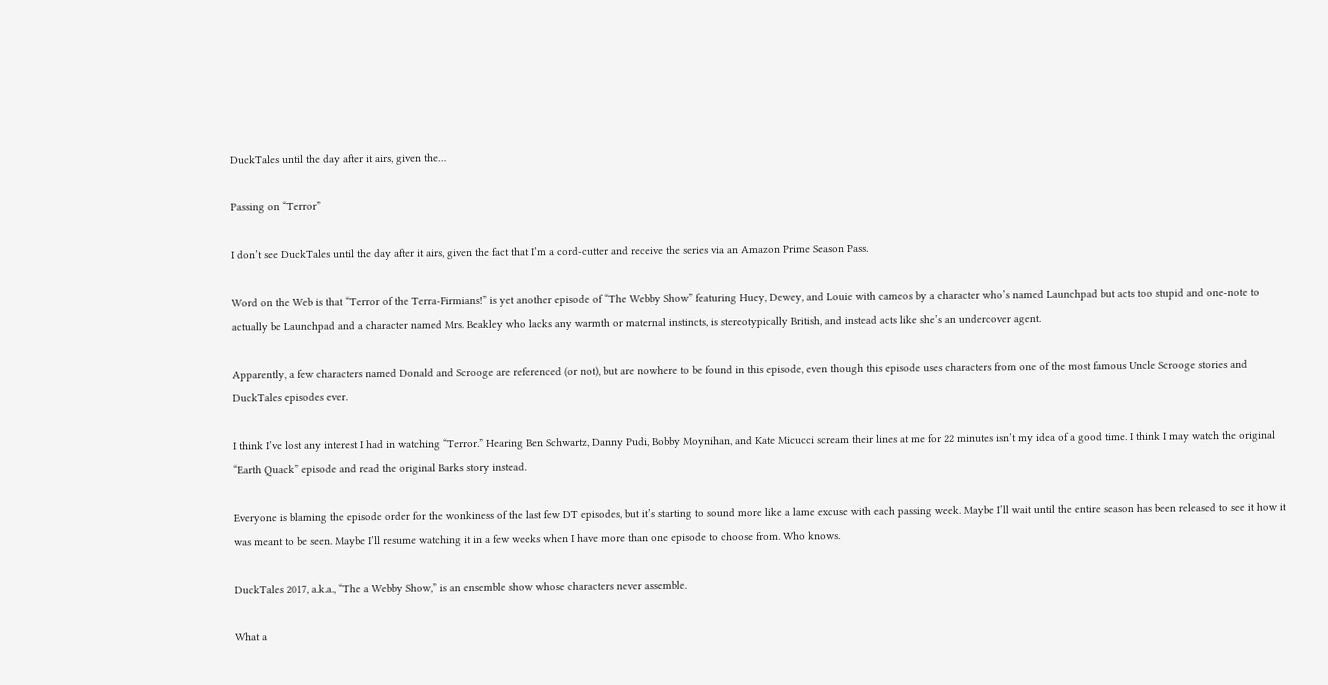DuckTales until the day after it airs, given the…

Passing on “Terror”

I don’t see DuckTales until the day after it airs, given the fact that I’m a cord-cutter and receive the series via an Amazon Prime Season Pass.

Word on the Web is that “Terror of the Terra-Firmians!” is yet another episode of “The Webby Show” featuring Huey, Dewey, and Louie with cameos by a character who’s named Launchpad but acts too stupid and one-note to actually be Launchpad and a character named Mrs. Beakley who lacks any warmth or maternal instincts, is stereotypically British, and instead acts like she’s an undercover agent.

Apparently, a few characters named Donald and Scrooge are referenced (or not), but are nowhere to be found in this episode, even though this episode uses characters from one of the most famous Uncle Scrooge stories and DuckTales episodes ever.

I think I’ve lost any interest I had in watching “Terror.” Hearing Ben Schwartz, Danny Pudi, Bobby Moynihan, and Kate Micucci scream their lines at me for 22 minutes isn’t my idea of a good time. I think I may watch the original “Earth Quack” episode and read the original Barks story instead.

Everyone is blaming the episode order for the wonkiness of the last few DT episodes, but it’s starting to sound more like a lame excuse with each passing week. Maybe I’ll wait until the entire season has been released to see it how it was meant to be seen. Maybe I’ll resume watching it in a few weeks when I have more than one episode to choose from. Who knows.

DuckTales 2017, a.k.a., “The a Webby Show,” is an ensemble show whose characters never assemble.

What a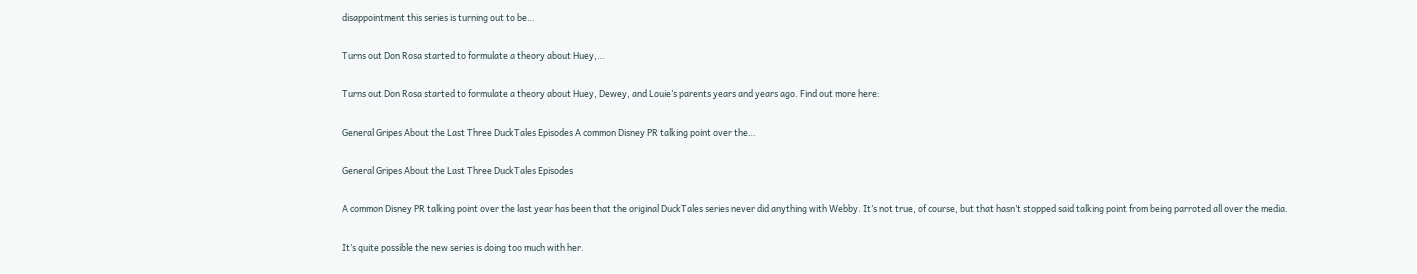disappointment this series is turning out to be…

Turns out Don Rosa started to formulate a theory about Huey,…

Turns out Don Rosa started to formulate a theory about Huey, Dewey, and Louie’s parents years and years ago. Find out more here:

General Gripes About the Last Three DuckTales Episodes A common Disney PR talking point over the…

General Gripes About the Last Three DuckTales Episodes

A common Disney PR talking point over the last year has been that the original DuckTales series never did anything with Webby. It’s not true, of course, but that hasn’t stopped said talking point from being parroted all over the media.

It’s quite possible the new series is doing too much with her.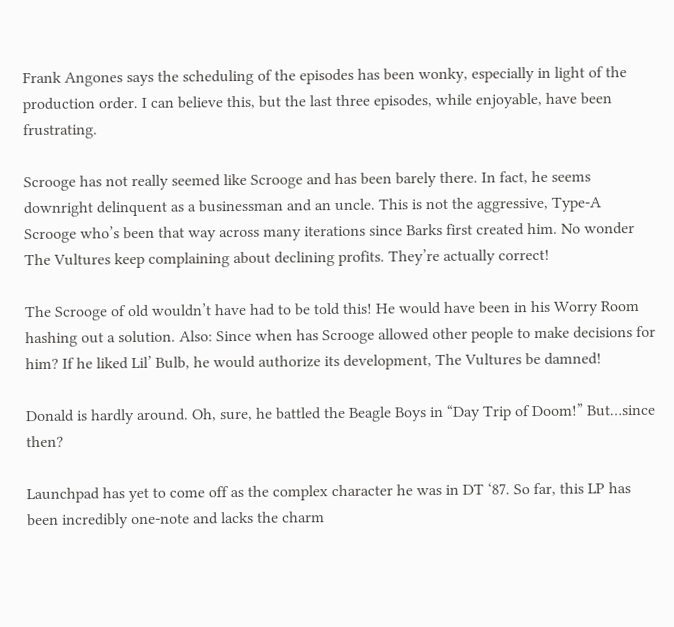Frank Angones says the scheduling of the episodes has been wonky, especially in light of the production order. I can believe this, but the last three episodes, while enjoyable, have been frustrating.

Scrooge has not really seemed like Scrooge and has been barely there. In fact, he seems downright delinquent as a businessman and an uncle. This is not the aggressive, Type-A Scrooge who’s been that way across many iterations since Barks first created him. No wonder The Vultures keep complaining about declining profits. They’re actually correct!

The Scrooge of old wouldn’t have had to be told this! He would have been in his Worry Room hashing out a solution. Also: Since when has Scrooge allowed other people to make decisions for him? If he liked Lil’ Bulb, he would authorize its development, The Vultures be damned!

Donald is hardly around. Oh, sure, he battled the Beagle Boys in “Day Trip of Doom!” But…since then?

Launchpad has yet to come off as the complex character he was in DT ‘87. So far, this LP has been incredibly one-note and lacks the charm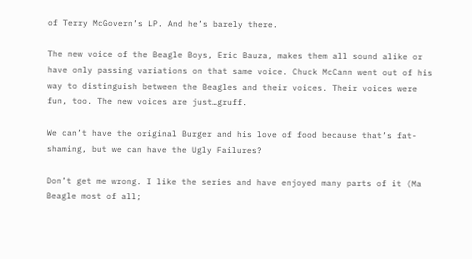of Terry McGovern’s LP. And he’s barely there.

The new voice of the Beagle Boys, Eric Bauza, makes them all sound alike or have only passing variations on that same voice. Chuck McCann went out of his way to distinguish between the Beagles and their voices. Their voices were fun, too. The new voices are just…gruff.

We can’t have the original Burger and his love of food because that’s fat-shaming, but we can have the Ugly Failures?

Don’t get me wrong. I like the series and have enjoyed many parts of it (Ma Beagle most of all;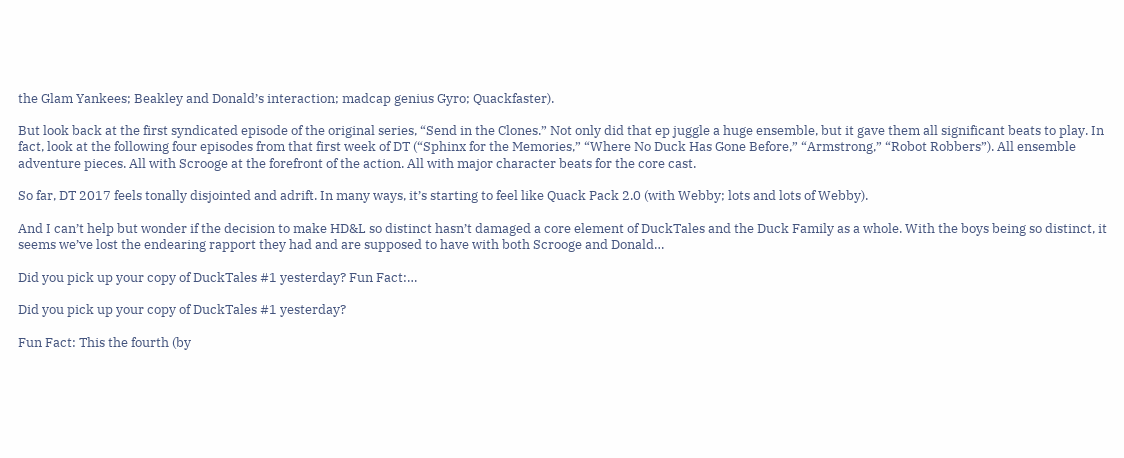the Glam Yankees; Beakley and Donald’s interaction; madcap genius Gyro; Quackfaster).

But look back at the first syndicated episode of the original series, “Send in the Clones.” Not only did that ep juggle a huge ensemble, but it gave them all significant beats to play. In fact, look at the following four episodes from that first week of DT (“Sphinx for the Memories,” “Where No Duck Has Gone Before,” “Armstrong,” “Robot Robbers”). All ensemble adventure pieces. All with Scrooge at the forefront of the action. All with major character beats for the core cast.

So far, DT 2017 feels tonally disjointed and adrift. In many ways, it’s starting to feel like Quack Pack 2.0 (with Webby; lots and lots of Webby).

And I can’t help but wonder if the decision to make HD&L so distinct hasn’t damaged a core element of DuckTales and the Duck Family as a whole. With the boys being so distinct, it seems we’ve lost the endearing rapport they had and are supposed to have with both Scrooge and Donald…

Did you pick up your copy of DuckTales #1 yesterday? Fun Fact:…

Did you pick up your copy of DuckTales #1 yesterday?

Fun Fact: This the fourth (by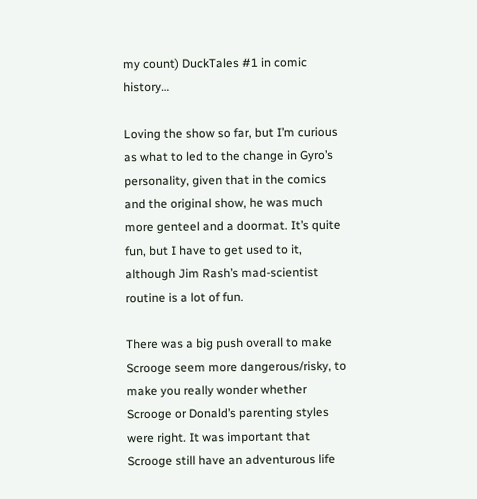my count) DuckTales #1 in comic history…

Loving the show so far, but I’m curious as what to led to the change in Gyro’s personality, given that in the comics and the original show, he was much more genteel and a doormat. It’s quite fun, but I have to get used to it, although Jim Rash’s mad-scientist routine is a lot of fun.

There was a big push overall to make Scrooge seem more dangerous/risky, to make you really wonder whether Scrooge or Donald’s parenting styles were right. It was important that Scrooge still have an adventurous life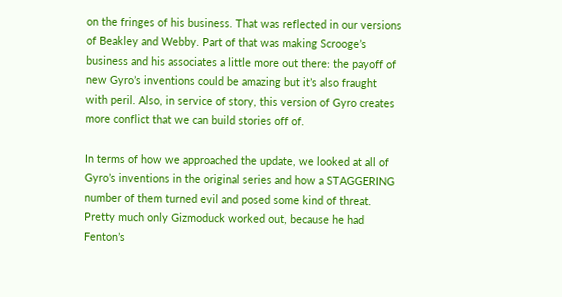on the fringes of his business. That was reflected in our versions of Beakley and Webby. Part of that was making Scrooge’s business and his associates a little more out there: the payoff of new Gyro’s inventions could be amazing but it’s also fraught with peril. Also, in service of story, this version of Gyro creates more conflict that we can build stories off of.

In terms of how we approached the update, we looked at all of Gyro’s inventions in the original series and how a STAGGERING number of them turned evil and posed some kind of threat. Pretty much only Gizmoduck worked out, because he had Fenton’s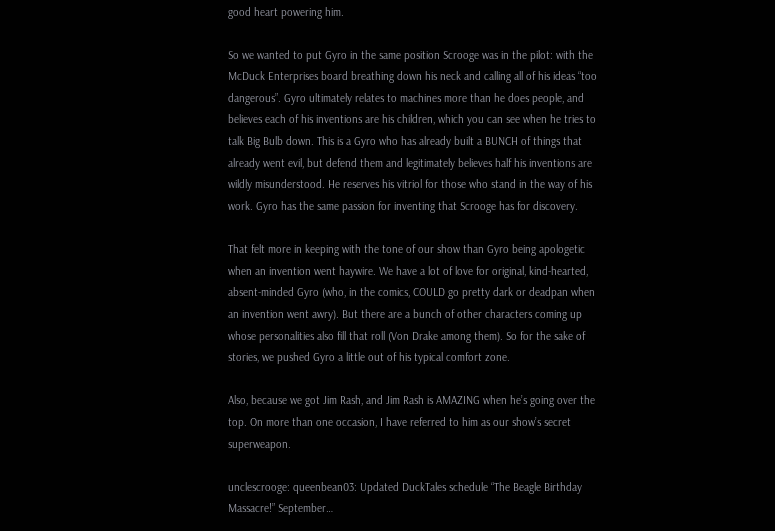good heart powering him.

So we wanted to put Gyro in the same position Scrooge was in the pilot: with the McDuck Enterprises board breathing down his neck and calling all of his ideas “too dangerous”. Gyro ultimately relates to machines more than he does people, and believes each of his inventions are his children, which you can see when he tries to talk Big Bulb down. This is a Gyro who has already built a BUNCH of things that already went evil, but defend them and legitimately believes half his inventions are wildly misunderstood. He reserves his vitriol for those who stand in the way of his work. Gyro has the same passion for inventing that Scrooge has for discovery.

That felt more in keeping with the tone of our show than Gyro being apologetic when an invention went haywire. We have a lot of love for original, kind-hearted, absent-minded Gyro (who, in the comics, COULD go pretty dark or deadpan when an invention went awry). But there are a bunch of other characters coming up whose personalities also fill that roll (Von Drake among them). So for the sake of stories, we pushed Gyro a little out of his typical comfort zone.

Also, because we got Jim Rash, and Jim Rash is AMAZING when he’s going over the top. On more than one occasion, I have referred to him as our show’s secret superweapon.

unclescrooge: queenbean03: Updated DuckTales schedule “The Beagle Birthday Massacre!” September…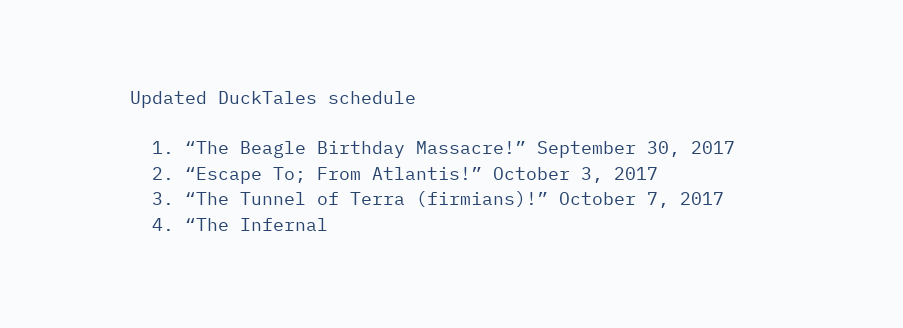Updated DuckTales schedule

  1. “The Beagle Birthday Massacre!” September 30, 2017
  2. “Escape To; From Atlantis!” October 3, 2017
  3. “The Tunnel of Terra (firmians)!” October 7, 2017
  4. “The Infernal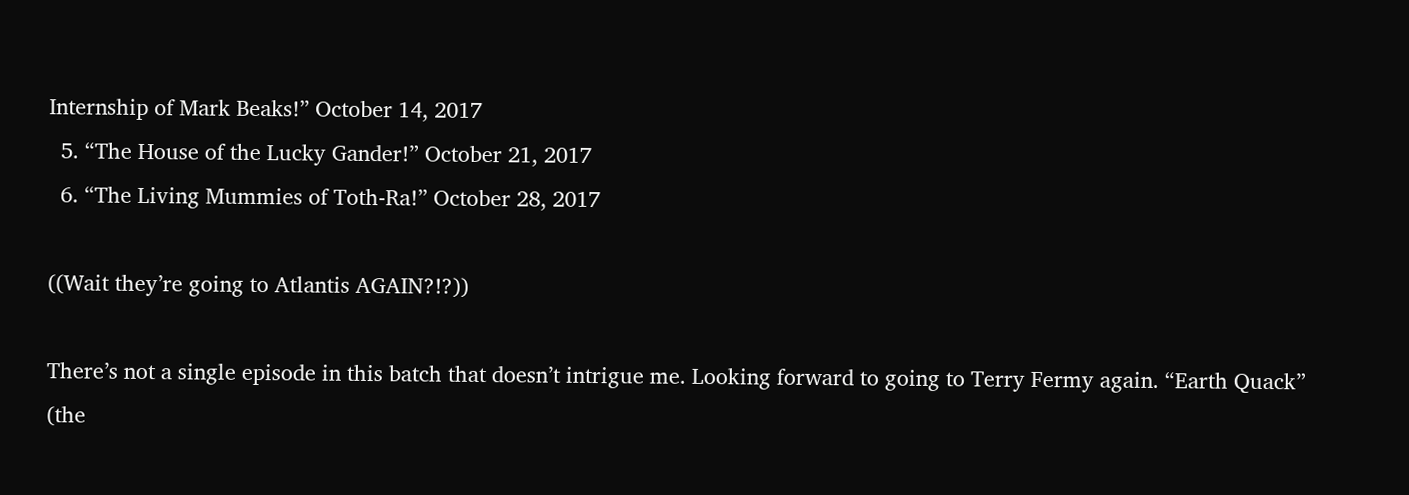Internship of Mark Beaks!” October 14, 2017
  5. “The House of the Lucky Gander!” October 21, 2017
  6. “The Living Mummies of Toth-Ra!” October 28, 2017

((Wait they’re going to Atlantis AGAIN?!?))

There’s not a single episode in this batch that doesn’t intrigue me. Looking forward to going to Terry Fermy again. “Earth Quack” (the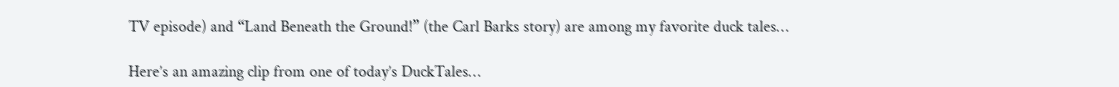TV episode) and “Land Beneath the Ground!” (the Carl Barks story) are among my favorite duck tales…

Here’s an amazing clip from one of today’s DuckTales…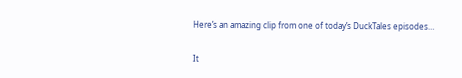Here’s an amazing clip from one of today’s DuckTales episodes…

It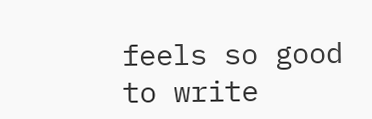feels so good to write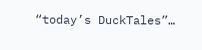“today’s DuckTales”…